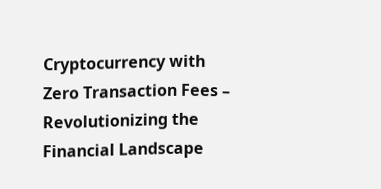Cryptocurrency with Zero Transaction Fees – Revolutionizing the Financial Landscape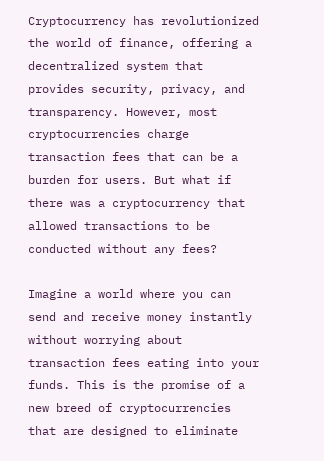Cryptocurrency has revolutionized the world of finance, offering a decentralized system that provides security, privacy, and transparency. However, most cryptocurrencies charge transaction fees that can be a burden for users. But what if there was a cryptocurrency that allowed transactions to be conducted without any fees?

Imagine a world where you can send and receive money instantly without worrying about transaction fees eating into your funds. This is the promise of a new breed of cryptocurrencies that are designed to eliminate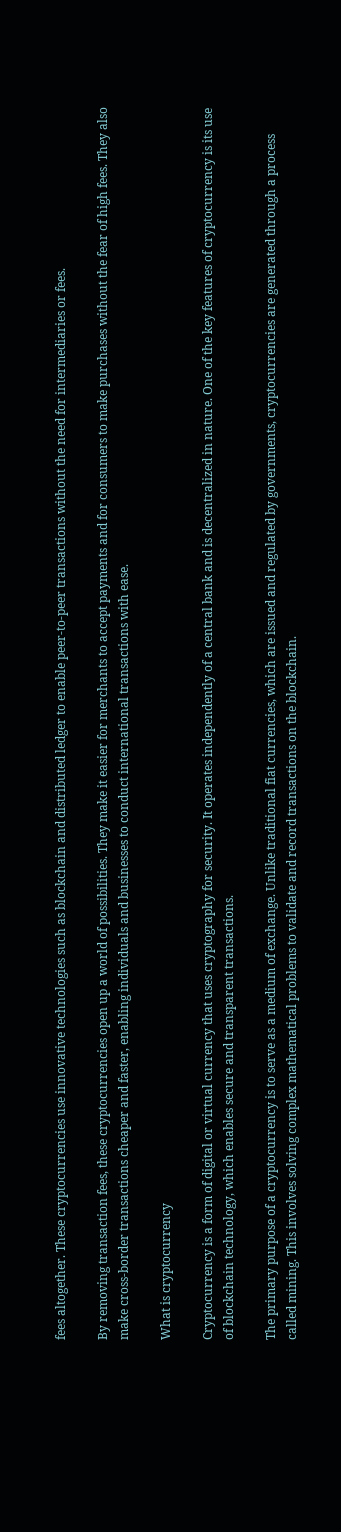fees altogether. These cryptocurrencies use innovative technologies such as blockchain and distributed ledger to enable peer-to-peer transactions without the need for intermediaries or fees.

By removing transaction fees, these cryptocurrencies open up a world of possibilities. They make it easier for merchants to accept payments and for consumers to make purchases without the fear of high fees. They also make cross-border transactions cheaper and faster, enabling individuals and businesses to conduct international transactions with ease.

What is cryptocurrency

Cryptocurrency is a form of digital or virtual currency that uses cryptography for security. It operates independently of a central bank and is decentralized in nature. One of the key features of cryptocurrency is its use of blockchain technology, which enables secure and transparent transactions.

The primary purpose of a cryptocurrency is to serve as a medium of exchange. Unlike traditional fiat currencies, which are issued and regulated by governments, cryptocurrencies are generated through a process called mining. This involves solving complex mathematical problems to validate and record transactions on the blockchain.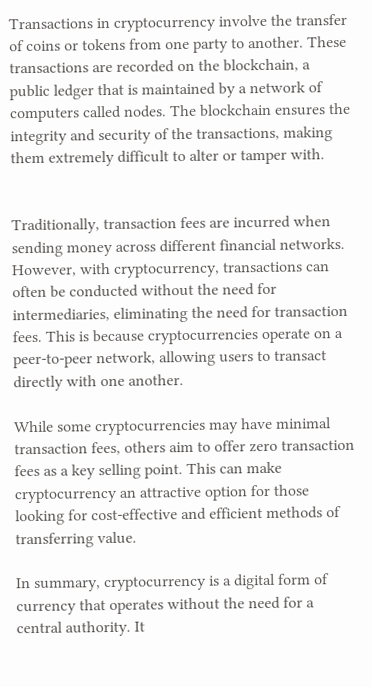Transactions in cryptocurrency involve the transfer of coins or tokens from one party to another. These transactions are recorded on the blockchain, a public ledger that is maintained by a network of computers called nodes. The blockchain ensures the integrity and security of the transactions, making them extremely difficult to alter or tamper with.


Traditionally, transaction fees are incurred when sending money across different financial networks. However, with cryptocurrency, transactions can often be conducted without the need for intermediaries, eliminating the need for transaction fees. This is because cryptocurrencies operate on a peer-to-peer network, allowing users to transact directly with one another.

While some cryptocurrencies may have minimal transaction fees, others aim to offer zero transaction fees as a key selling point. This can make cryptocurrency an attractive option for those looking for cost-effective and efficient methods of transferring value.

In summary, cryptocurrency is a digital form of currency that operates without the need for a central authority. It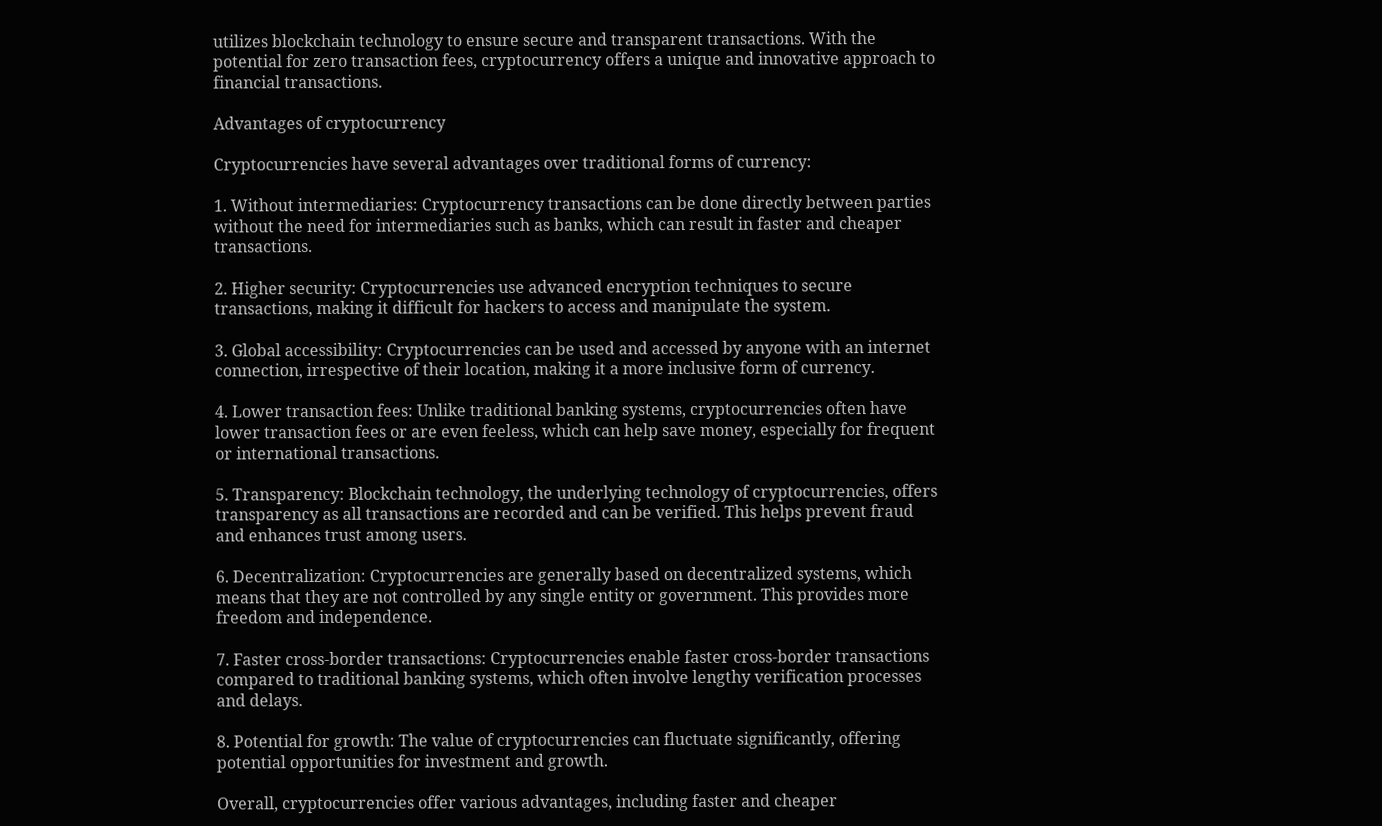utilizes blockchain technology to ensure secure and transparent transactions. With the potential for zero transaction fees, cryptocurrency offers a unique and innovative approach to financial transactions.

Advantages of cryptocurrency

Cryptocurrencies have several advantages over traditional forms of currency:

1. Without intermediaries: Cryptocurrency transactions can be done directly between parties without the need for intermediaries such as banks, which can result in faster and cheaper transactions.

2. Higher security: Cryptocurrencies use advanced encryption techniques to secure transactions, making it difficult for hackers to access and manipulate the system.

3. Global accessibility: Cryptocurrencies can be used and accessed by anyone with an internet connection, irrespective of their location, making it a more inclusive form of currency.

4. Lower transaction fees: Unlike traditional banking systems, cryptocurrencies often have lower transaction fees or are even feeless, which can help save money, especially for frequent or international transactions.

5. Transparency: Blockchain technology, the underlying technology of cryptocurrencies, offers transparency as all transactions are recorded and can be verified. This helps prevent fraud and enhances trust among users.

6. Decentralization: Cryptocurrencies are generally based on decentralized systems, which means that they are not controlled by any single entity or government. This provides more freedom and independence.

7. Faster cross-border transactions: Cryptocurrencies enable faster cross-border transactions compared to traditional banking systems, which often involve lengthy verification processes and delays.

8. Potential for growth: The value of cryptocurrencies can fluctuate significantly, offering potential opportunities for investment and growth.

Overall, cryptocurrencies offer various advantages, including faster and cheaper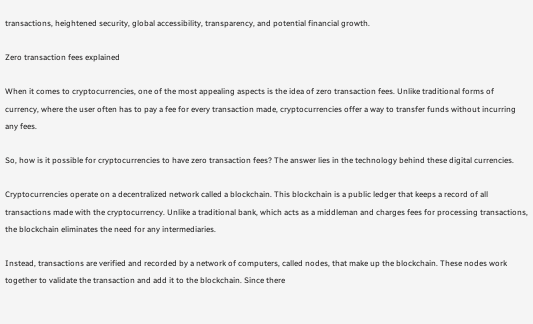transactions, heightened security, global accessibility, transparency, and potential financial growth.

Zero transaction fees explained

When it comes to cryptocurrencies, one of the most appealing aspects is the idea of zero transaction fees. Unlike traditional forms of currency, where the user often has to pay a fee for every transaction made, cryptocurrencies offer a way to transfer funds without incurring any fees.

So, how is it possible for cryptocurrencies to have zero transaction fees? The answer lies in the technology behind these digital currencies.

Cryptocurrencies operate on a decentralized network called a blockchain. This blockchain is a public ledger that keeps a record of all transactions made with the cryptocurrency. Unlike a traditional bank, which acts as a middleman and charges fees for processing transactions, the blockchain eliminates the need for any intermediaries.

Instead, transactions are verified and recorded by a network of computers, called nodes, that make up the blockchain. These nodes work together to validate the transaction and add it to the blockchain. Since there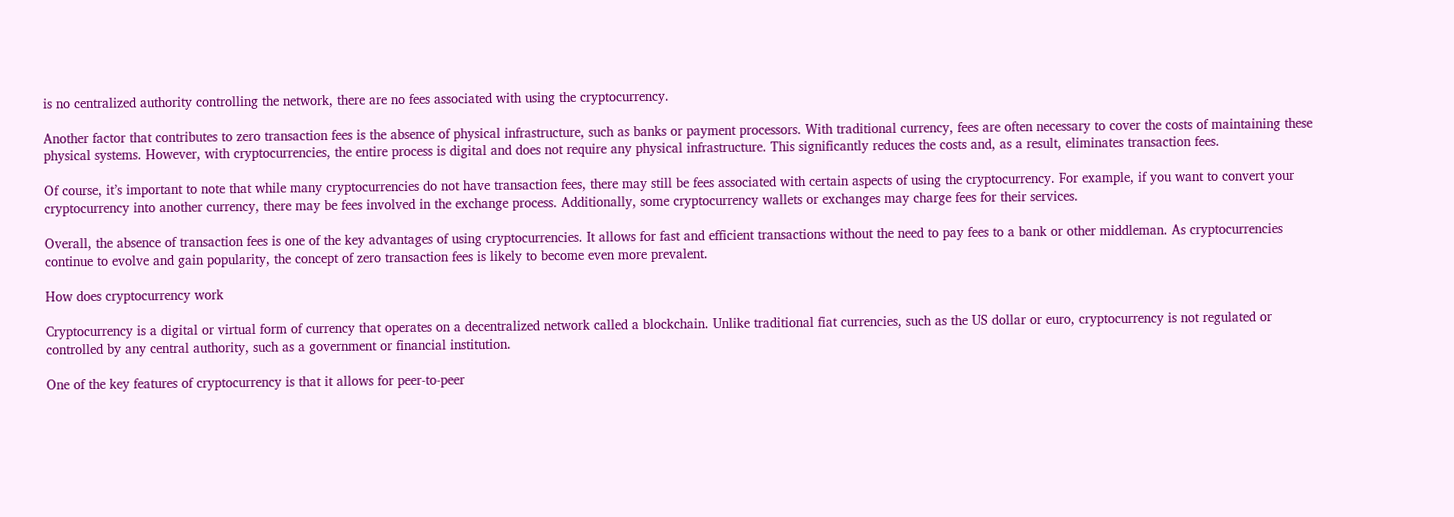is no centralized authority controlling the network, there are no fees associated with using the cryptocurrency.

Another factor that contributes to zero transaction fees is the absence of physical infrastructure, such as banks or payment processors. With traditional currency, fees are often necessary to cover the costs of maintaining these physical systems. However, with cryptocurrencies, the entire process is digital and does not require any physical infrastructure. This significantly reduces the costs and, as a result, eliminates transaction fees.

Of course, it’s important to note that while many cryptocurrencies do not have transaction fees, there may still be fees associated with certain aspects of using the cryptocurrency. For example, if you want to convert your cryptocurrency into another currency, there may be fees involved in the exchange process. Additionally, some cryptocurrency wallets or exchanges may charge fees for their services.

Overall, the absence of transaction fees is one of the key advantages of using cryptocurrencies. It allows for fast and efficient transactions without the need to pay fees to a bank or other middleman. As cryptocurrencies continue to evolve and gain popularity, the concept of zero transaction fees is likely to become even more prevalent.

How does cryptocurrency work

Cryptocurrency is a digital or virtual form of currency that operates on a decentralized network called a blockchain. Unlike traditional fiat currencies, such as the US dollar or euro, cryptocurrency is not regulated or controlled by any central authority, such as a government or financial institution.

One of the key features of cryptocurrency is that it allows for peer-to-peer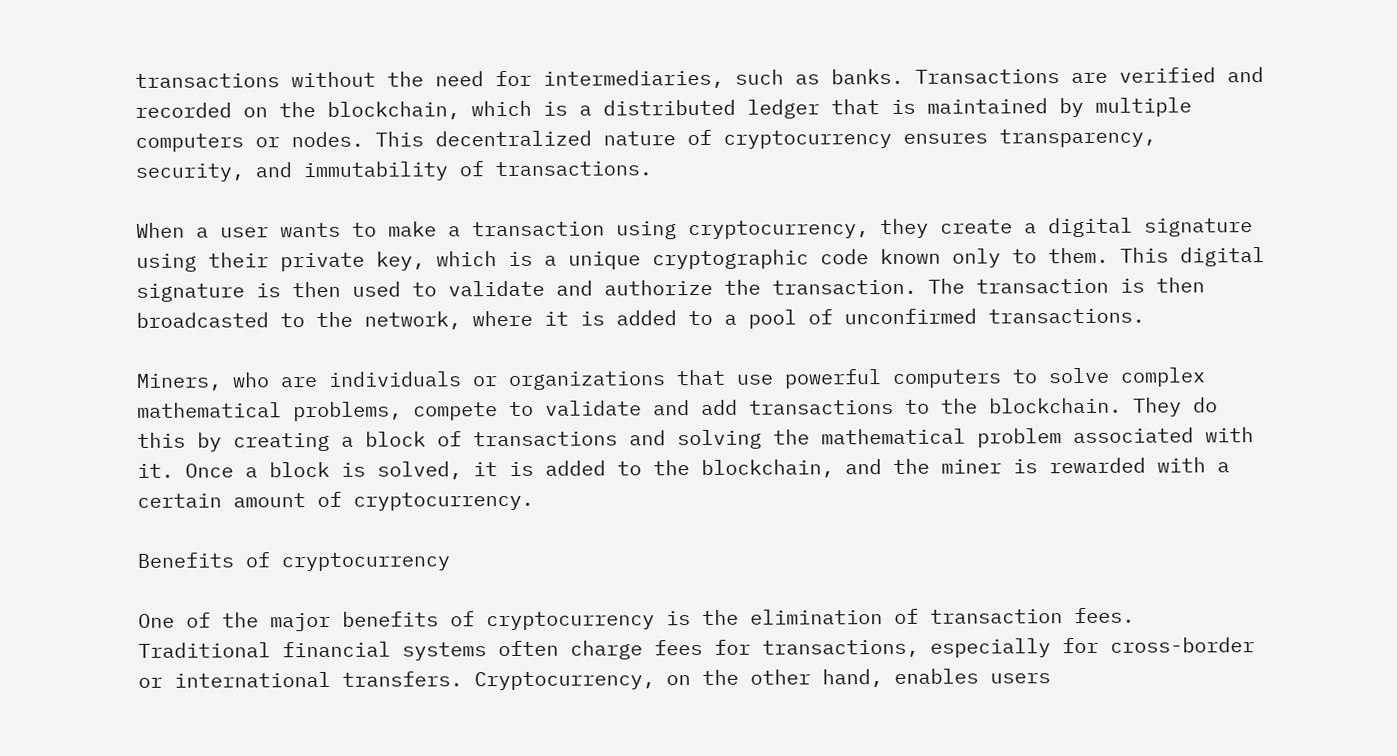transactions without the need for intermediaries, such as banks. Transactions are verified and recorded on the blockchain, which is a distributed ledger that is maintained by multiple computers or nodes. This decentralized nature of cryptocurrency ensures transparency, security, and immutability of transactions.

When a user wants to make a transaction using cryptocurrency, they create a digital signature using their private key, which is a unique cryptographic code known only to them. This digital signature is then used to validate and authorize the transaction. The transaction is then broadcasted to the network, where it is added to a pool of unconfirmed transactions.

Miners, who are individuals or organizations that use powerful computers to solve complex mathematical problems, compete to validate and add transactions to the blockchain. They do this by creating a block of transactions and solving the mathematical problem associated with it. Once a block is solved, it is added to the blockchain, and the miner is rewarded with a certain amount of cryptocurrency.

Benefits of cryptocurrency

One of the major benefits of cryptocurrency is the elimination of transaction fees. Traditional financial systems often charge fees for transactions, especially for cross-border or international transfers. Cryptocurrency, on the other hand, enables users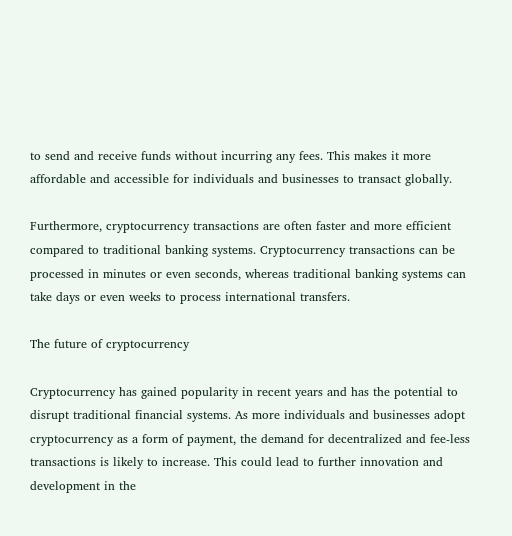to send and receive funds without incurring any fees. This makes it more affordable and accessible for individuals and businesses to transact globally.

Furthermore, cryptocurrency transactions are often faster and more efficient compared to traditional banking systems. Cryptocurrency transactions can be processed in minutes or even seconds, whereas traditional banking systems can take days or even weeks to process international transfers.

The future of cryptocurrency

Cryptocurrency has gained popularity in recent years and has the potential to disrupt traditional financial systems. As more individuals and businesses adopt cryptocurrency as a form of payment, the demand for decentralized and fee-less transactions is likely to increase. This could lead to further innovation and development in the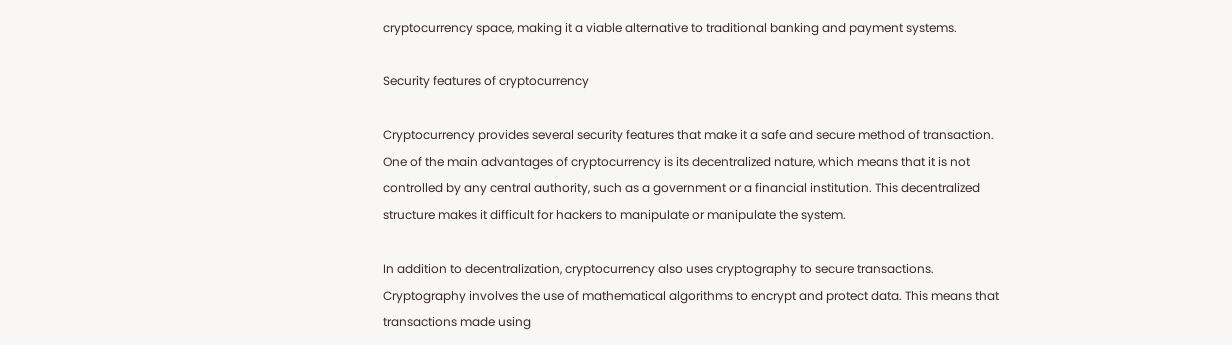cryptocurrency space, making it a viable alternative to traditional banking and payment systems.

Security features of cryptocurrency

Cryptocurrency provides several security features that make it a safe and secure method of transaction. One of the main advantages of cryptocurrency is its decentralized nature, which means that it is not controlled by any central authority, such as a government or a financial institution. This decentralized structure makes it difficult for hackers to manipulate or manipulate the system.

In addition to decentralization, cryptocurrency also uses cryptography to secure transactions. Cryptography involves the use of mathematical algorithms to encrypt and protect data. This means that transactions made using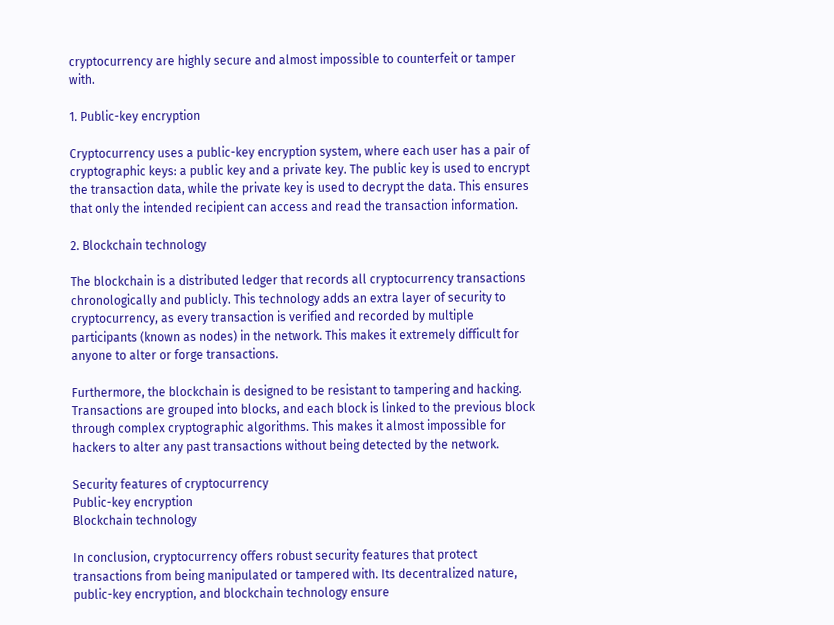cryptocurrency are highly secure and almost impossible to counterfeit or tamper with.

1. Public-key encryption

Cryptocurrency uses a public-key encryption system, where each user has a pair of cryptographic keys: a public key and a private key. The public key is used to encrypt the transaction data, while the private key is used to decrypt the data. This ensures that only the intended recipient can access and read the transaction information.

2. Blockchain technology

The blockchain is a distributed ledger that records all cryptocurrency transactions chronologically and publicly. This technology adds an extra layer of security to cryptocurrency, as every transaction is verified and recorded by multiple participants (known as nodes) in the network. This makes it extremely difficult for anyone to alter or forge transactions.

Furthermore, the blockchain is designed to be resistant to tampering and hacking. Transactions are grouped into blocks, and each block is linked to the previous block through complex cryptographic algorithms. This makes it almost impossible for hackers to alter any past transactions without being detected by the network.

Security features of cryptocurrency
Public-key encryption
Blockchain technology

In conclusion, cryptocurrency offers robust security features that protect transactions from being manipulated or tampered with. Its decentralized nature, public-key encryption, and blockchain technology ensure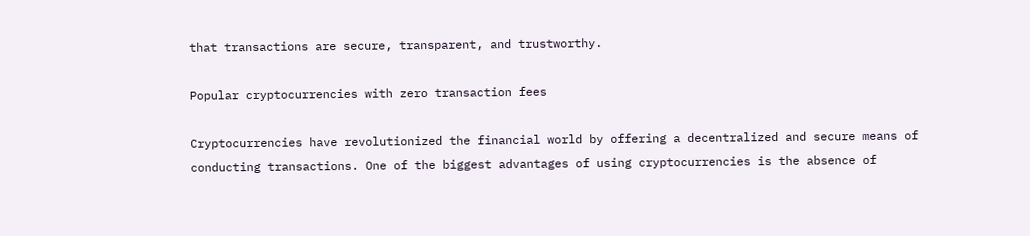that transactions are secure, transparent, and trustworthy.

Popular cryptocurrencies with zero transaction fees

Cryptocurrencies have revolutionized the financial world by offering a decentralized and secure means of conducting transactions. One of the biggest advantages of using cryptocurrencies is the absence of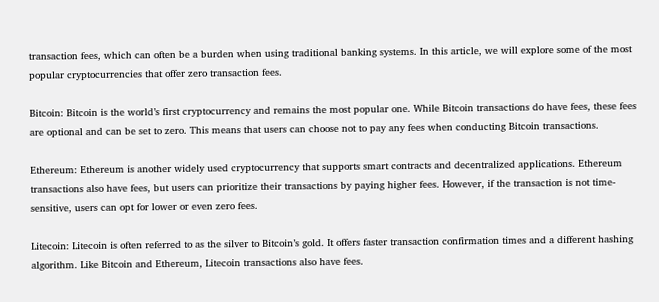transaction fees, which can often be a burden when using traditional banking systems. In this article, we will explore some of the most popular cryptocurrencies that offer zero transaction fees.

Bitcoin: Bitcoin is the world’s first cryptocurrency and remains the most popular one. While Bitcoin transactions do have fees, these fees are optional and can be set to zero. This means that users can choose not to pay any fees when conducting Bitcoin transactions.

Ethereum: Ethereum is another widely used cryptocurrency that supports smart contracts and decentralized applications. Ethereum transactions also have fees, but users can prioritize their transactions by paying higher fees. However, if the transaction is not time-sensitive, users can opt for lower or even zero fees.

Litecoin: Litecoin is often referred to as the silver to Bitcoin’s gold. It offers faster transaction confirmation times and a different hashing algorithm. Like Bitcoin and Ethereum, Litecoin transactions also have fees.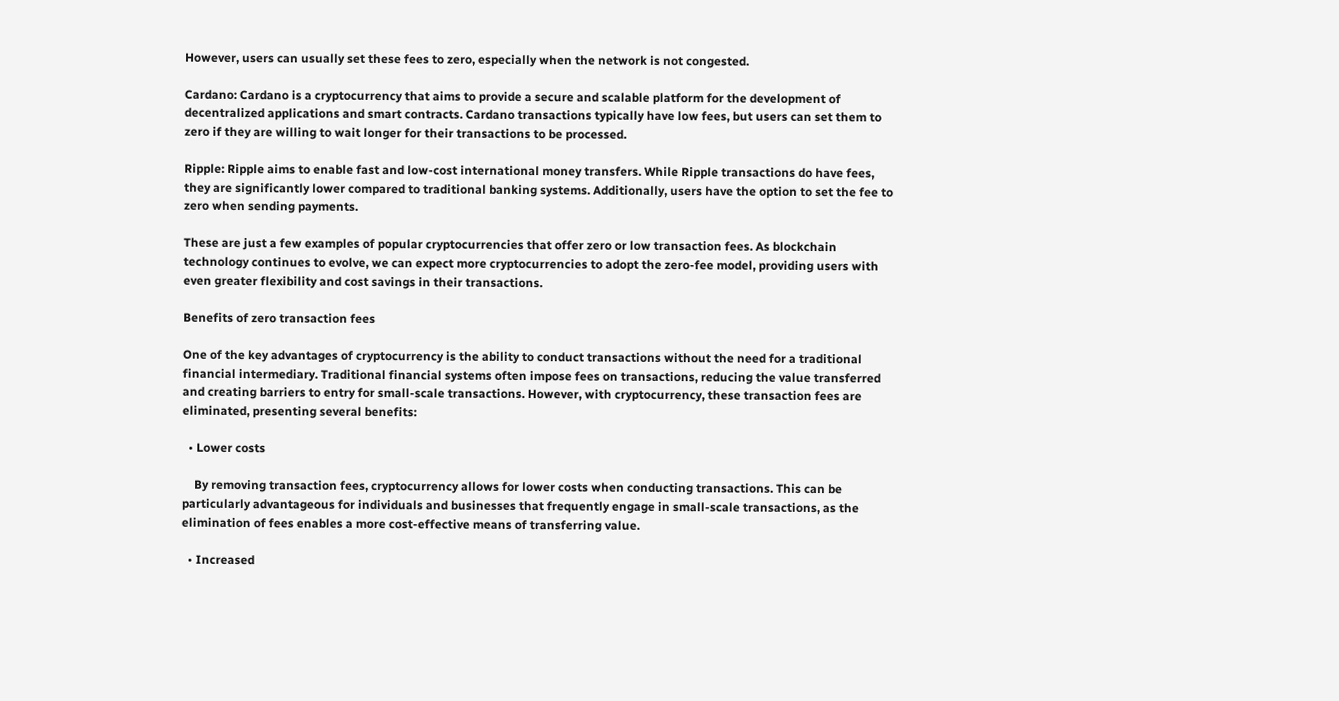However, users can usually set these fees to zero, especially when the network is not congested.

Cardano: Cardano is a cryptocurrency that aims to provide a secure and scalable platform for the development of decentralized applications and smart contracts. Cardano transactions typically have low fees, but users can set them to zero if they are willing to wait longer for their transactions to be processed.

Ripple: Ripple aims to enable fast and low-cost international money transfers. While Ripple transactions do have fees, they are significantly lower compared to traditional banking systems. Additionally, users have the option to set the fee to zero when sending payments.

These are just a few examples of popular cryptocurrencies that offer zero or low transaction fees. As blockchain technology continues to evolve, we can expect more cryptocurrencies to adopt the zero-fee model, providing users with even greater flexibility and cost savings in their transactions.

Benefits of zero transaction fees

One of the key advantages of cryptocurrency is the ability to conduct transactions without the need for a traditional financial intermediary. Traditional financial systems often impose fees on transactions, reducing the value transferred and creating barriers to entry for small-scale transactions. However, with cryptocurrency, these transaction fees are eliminated, presenting several benefits:

  • Lower costs

    By removing transaction fees, cryptocurrency allows for lower costs when conducting transactions. This can be particularly advantageous for individuals and businesses that frequently engage in small-scale transactions, as the elimination of fees enables a more cost-effective means of transferring value.

  • Increased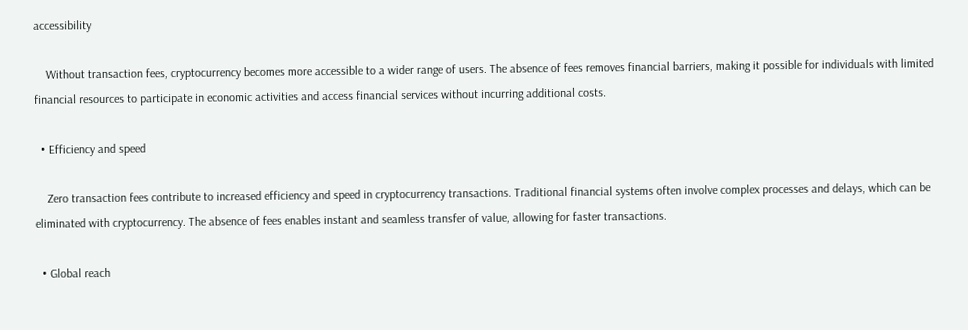accessibility

    Without transaction fees, cryptocurrency becomes more accessible to a wider range of users. The absence of fees removes financial barriers, making it possible for individuals with limited financial resources to participate in economic activities and access financial services without incurring additional costs.

  • Efficiency and speed

    Zero transaction fees contribute to increased efficiency and speed in cryptocurrency transactions. Traditional financial systems often involve complex processes and delays, which can be eliminated with cryptocurrency. The absence of fees enables instant and seamless transfer of value, allowing for faster transactions.

  • Global reach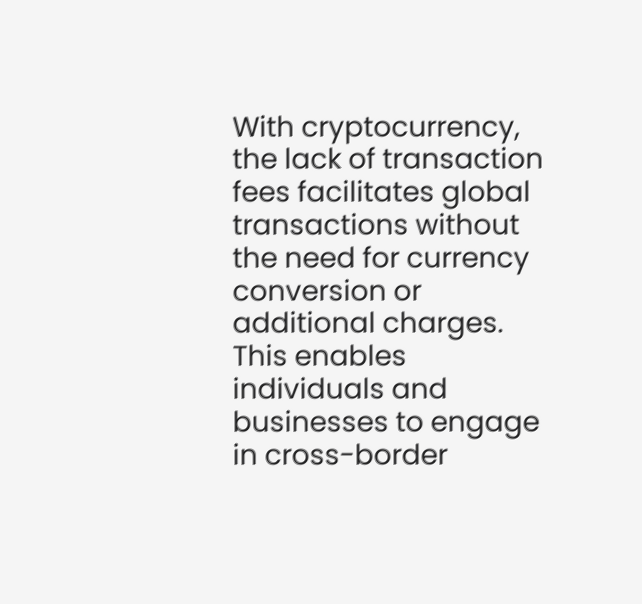With cryptocurrency, the lack of transaction fees facilitates global transactions without the need for currency conversion or additional charges. This enables individuals and businesses to engage in cross-border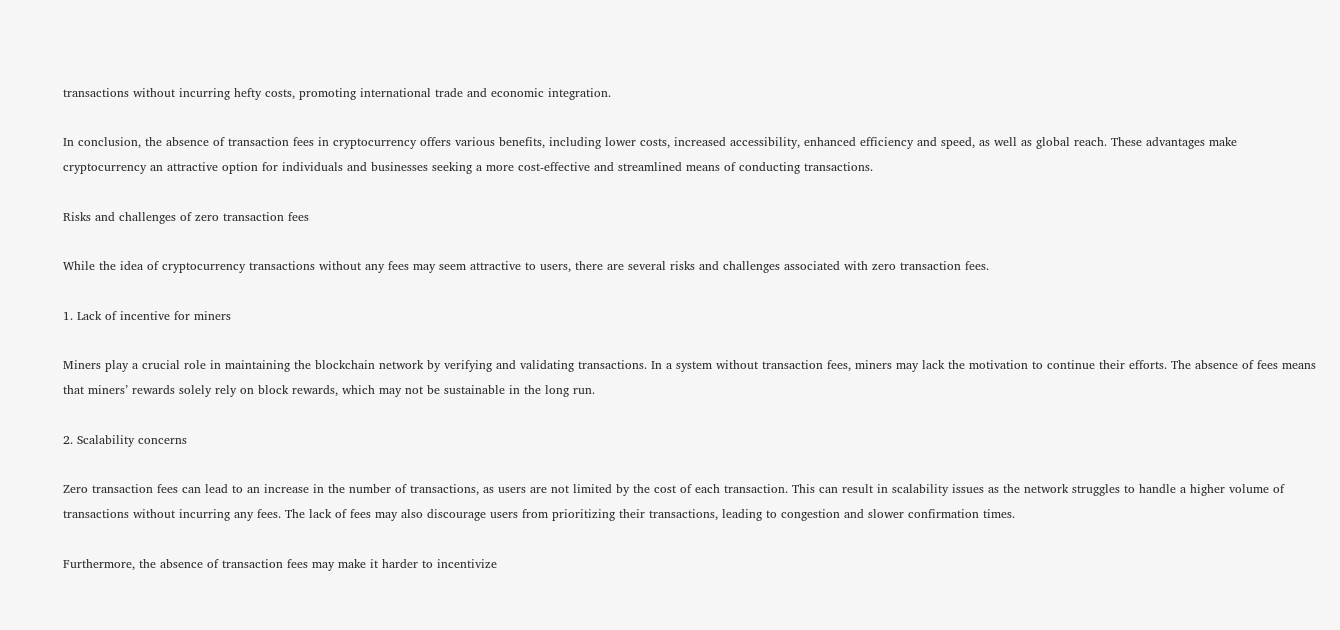transactions without incurring hefty costs, promoting international trade and economic integration.

In conclusion, the absence of transaction fees in cryptocurrency offers various benefits, including lower costs, increased accessibility, enhanced efficiency and speed, as well as global reach. These advantages make cryptocurrency an attractive option for individuals and businesses seeking a more cost-effective and streamlined means of conducting transactions.

Risks and challenges of zero transaction fees

While the idea of cryptocurrency transactions without any fees may seem attractive to users, there are several risks and challenges associated with zero transaction fees.

1. Lack of incentive for miners

Miners play a crucial role in maintaining the blockchain network by verifying and validating transactions. In a system without transaction fees, miners may lack the motivation to continue their efforts. The absence of fees means that miners’ rewards solely rely on block rewards, which may not be sustainable in the long run.

2. Scalability concerns

Zero transaction fees can lead to an increase in the number of transactions, as users are not limited by the cost of each transaction. This can result in scalability issues as the network struggles to handle a higher volume of transactions without incurring any fees. The lack of fees may also discourage users from prioritizing their transactions, leading to congestion and slower confirmation times.

Furthermore, the absence of transaction fees may make it harder to incentivize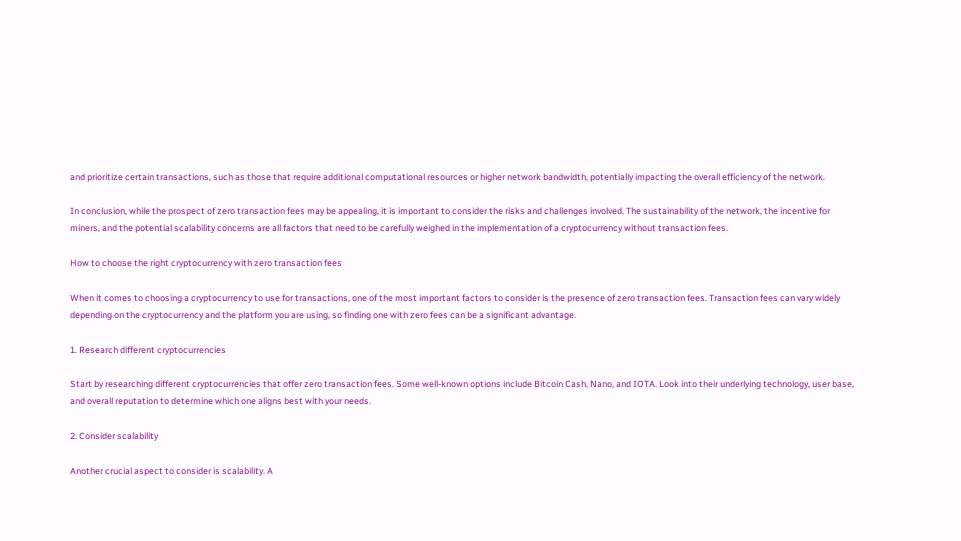and prioritize certain transactions, such as those that require additional computational resources or higher network bandwidth, potentially impacting the overall efficiency of the network.

In conclusion, while the prospect of zero transaction fees may be appealing, it is important to consider the risks and challenges involved. The sustainability of the network, the incentive for miners, and the potential scalability concerns are all factors that need to be carefully weighed in the implementation of a cryptocurrency without transaction fees.

How to choose the right cryptocurrency with zero transaction fees

When it comes to choosing a cryptocurrency to use for transactions, one of the most important factors to consider is the presence of zero transaction fees. Transaction fees can vary widely depending on the cryptocurrency and the platform you are using, so finding one with zero fees can be a significant advantage.

1. Research different cryptocurrencies

Start by researching different cryptocurrencies that offer zero transaction fees. Some well-known options include Bitcoin Cash, Nano, and IOTA. Look into their underlying technology, user base, and overall reputation to determine which one aligns best with your needs.

2. Consider scalability

Another crucial aspect to consider is scalability. A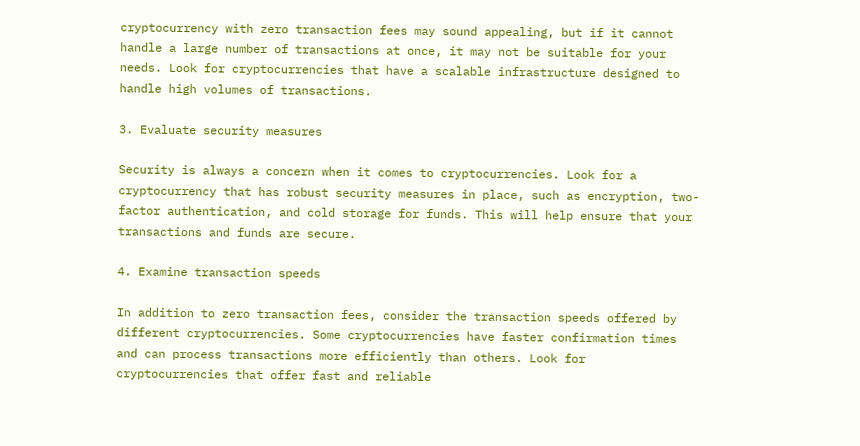cryptocurrency with zero transaction fees may sound appealing, but if it cannot handle a large number of transactions at once, it may not be suitable for your needs. Look for cryptocurrencies that have a scalable infrastructure designed to handle high volumes of transactions.

3. Evaluate security measures

Security is always a concern when it comes to cryptocurrencies. Look for a cryptocurrency that has robust security measures in place, such as encryption, two-factor authentication, and cold storage for funds. This will help ensure that your transactions and funds are secure.

4. Examine transaction speeds

In addition to zero transaction fees, consider the transaction speeds offered by different cryptocurrencies. Some cryptocurrencies have faster confirmation times and can process transactions more efficiently than others. Look for cryptocurrencies that offer fast and reliable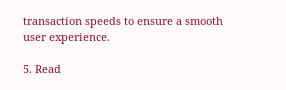transaction speeds to ensure a smooth user experience.

5. Read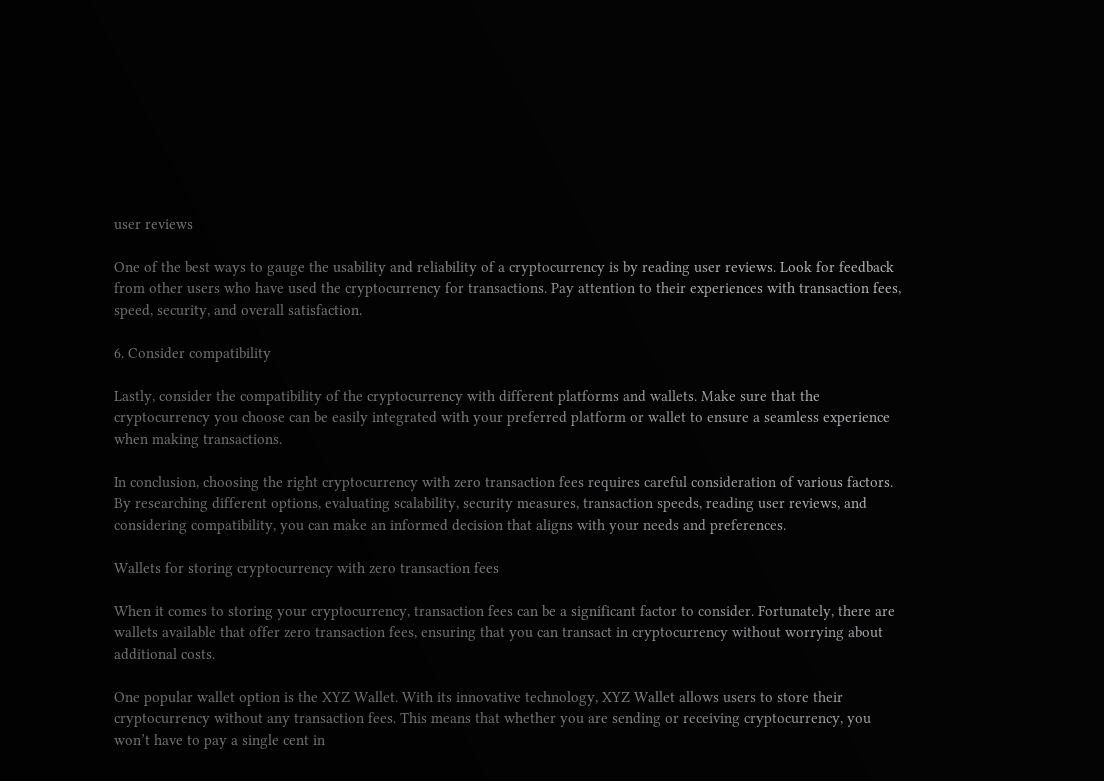user reviews

One of the best ways to gauge the usability and reliability of a cryptocurrency is by reading user reviews. Look for feedback from other users who have used the cryptocurrency for transactions. Pay attention to their experiences with transaction fees, speed, security, and overall satisfaction.

6. Consider compatibility

Lastly, consider the compatibility of the cryptocurrency with different platforms and wallets. Make sure that the cryptocurrency you choose can be easily integrated with your preferred platform or wallet to ensure a seamless experience when making transactions.

In conclusion, choosing the right cryptocurrency with zero transaction fees requires careful consideration of various factors. By researching different options, evaluating scalability, security measures, transaction speeds, reading user reviews, and considering compatibility, you can make an informed decision that aligns with your needs and preferences.

Wallets for storing cryptocurrency with zero transaction fees

When it comes to storing your cryptocurrency, transaction fees can be a significant factor to consider. Fortunately, there are wallets available that offer zero transaction fees, ensuring that you can transact in cryptocurrency without worrying about additional costs.

One popular wallet option is the XYZ Wallet. With its innovative technology, XYZ Wallet allows users to store their cryptocurrency without any transaction fees. This means that whether you are sending or receiving cryptocurrency, you won’t have to pay a single cent in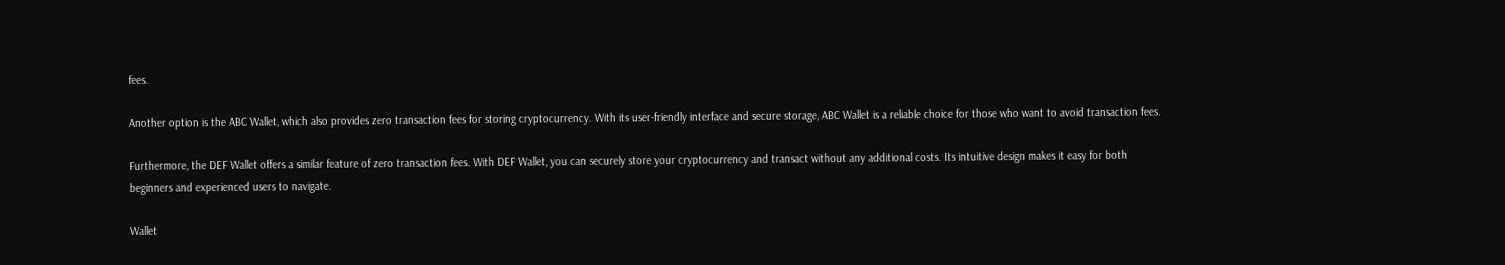fees.

Another option is the ABC Wallet, which also provides zero transaction fees for storing cryptocurrency. With its user-friendly interface and secure storage, ABC Wallet is a reliable choice for those who want to avoid transaction fees.

Furthermore, the DEF Wallet offers a similar feature of zero transaction fees. With DEF Wallet, you can securely store your cryptocurrency and transact without any additional costs. Its intuitive design makes it easy for both beginners and experienced users to navigate.

Wallet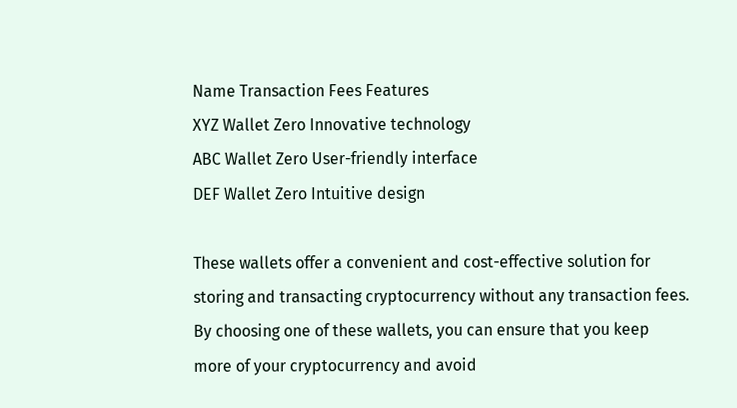Name Transaction Fees Features
XYZ Wallet Zero Innovative technology
ABC Wallet Zero User-friendly interface
DEF Wallet Zero Intuitive design

These wallets offer a convenient and cost-effective solution for storing and transacting cryptocurrency without any transaction fees. By choosing one of these wallets, you can ensure that you keep more of your cryptocurrency and avoid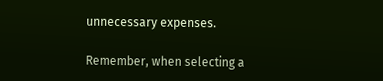unnecessary expenses.

Remember, when selecting a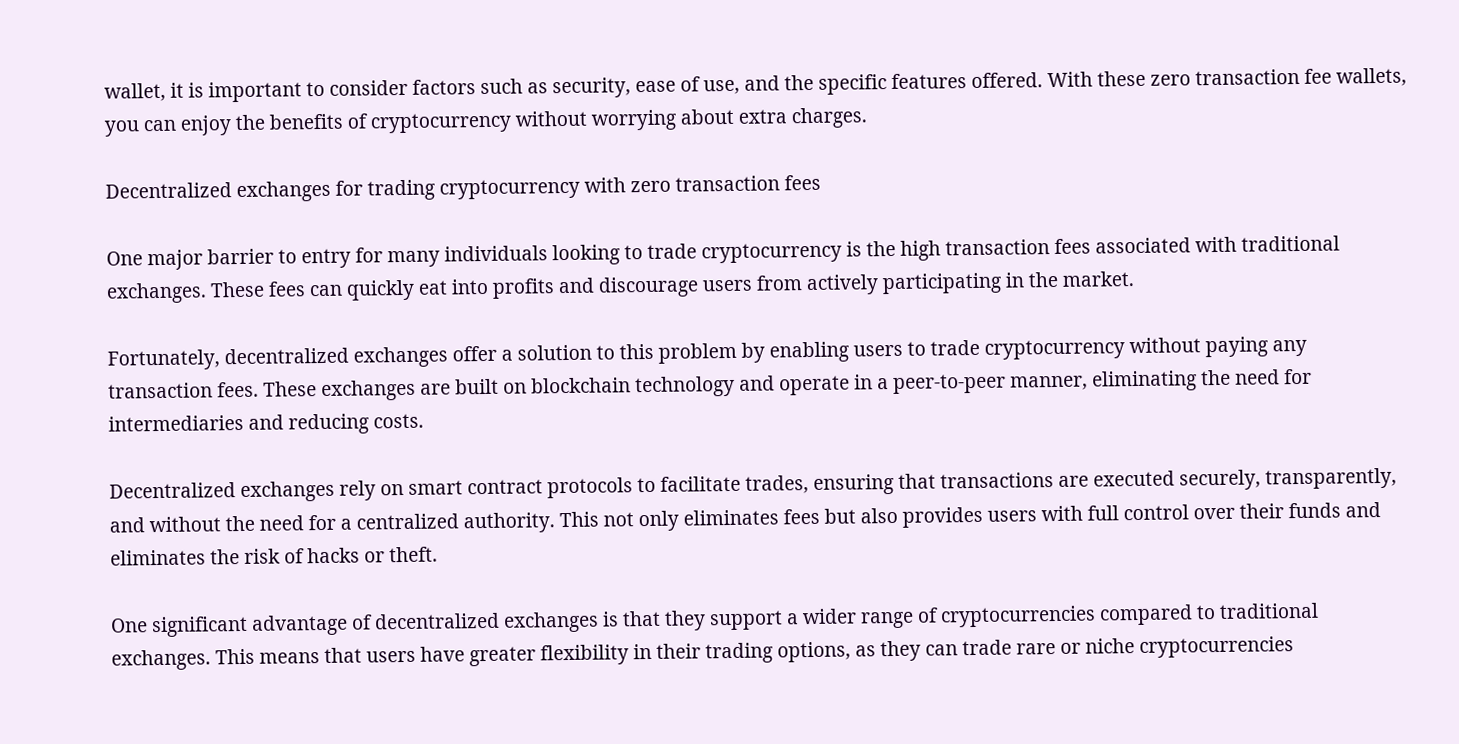wallet, it is important to consider factors such as security, ease of use, and the specific features offered. With these zero transaction fee wallets, you can enjoy the benefits of cryptocurrency without worrying about extra charges.

Decentralized exchanges for trading cryptocurrency with zero transaction fees

One major barrier to entry for many individuals looking to trade cryptocurrency is the high transaction fees associated with traditional exchanges. These fees can quickly eat into profits and discourage users from actively participating in the market.

Fortunately, decentralized exchanges offer a solution to this problem by enabling users to trade cryptocurrency without paying any transaction fees. These exchanges are built on blockchain technology and operate in a peer-to-peer manner, eliminating the need for intermediaries and reducing costs.

Decentralized exchanges rely on smart contract protocols to facilitate trades, ensuring that transactions are executed securely, transparently, and without the need for a centralized authority. This not only eliminates fees but also provides users with full control over their funds and eliminates the risk of hacks or theft.

One significant advantage of decentralized exchanges is that they support a wider range of cryptocurrencies compared to traditional exchanges. This means that users have greater flexibility in their trading options, as they can trade rare or niche cryptocurrencies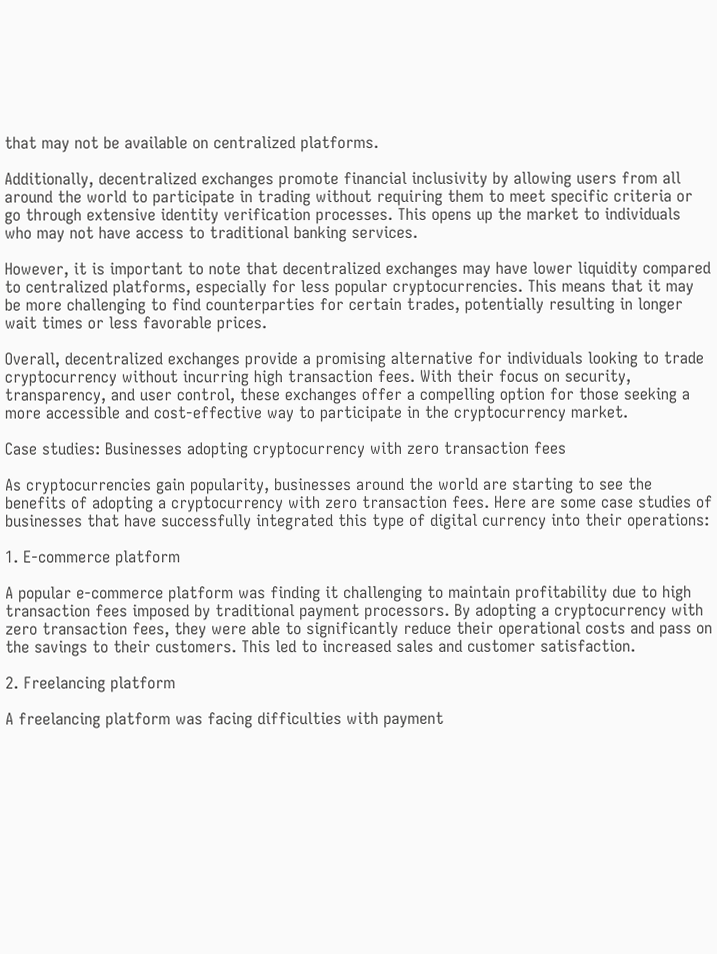that may not be available on centralized platforms.

Additionally, decentralized exchanges promote financial inclusivity by allowing users from all around the world to participate in trading without requiring them to meet specific criteria or go through extensive identity verification processes. This opens up the market to individuals who may not have access to traditional banking services.

However, it is important to note that decentralized exchanges may have lower liquidity compared to centralized platforms, especially for less popular cryptocurrencies. This means that it may be more challenging to find counterparties for certain trades, potentially resulting in longer wait times or less favorable prices.

Overall, decentralized exchanges provide a promising alternative for individuals looking to trade cryptocurrency without incurring high transaction fees. With their focus on security, transparency, and user control, these exchanges offer a compelling option for those seeking a more accessible and cost-effective way to participate in the cryptocurrency market.

Case studies: Businesses adopting cryptocurrency with zero transaction fees

As cryptocurrencies gain popularity, businesses around the world are starting to see the benefits of adopting a cryptocurrency with zero transaction fees. Here are some case studies of businesses that have successfully integrated this type of digital currency into their operations:

1. E-commerce platform

A popular e-commerce platform was finding it challenging to maintain profitability due to high transaction fees imposed by traditional payment processors. By adopting a cryptocurrency with zero transaction fees, they were able to significantly reduce their operational costs and pass on the savings to their customers. This led to increased sales and customer satisfaction.

2. Freelancing platform

A freelancing platform was facing difficulties with payment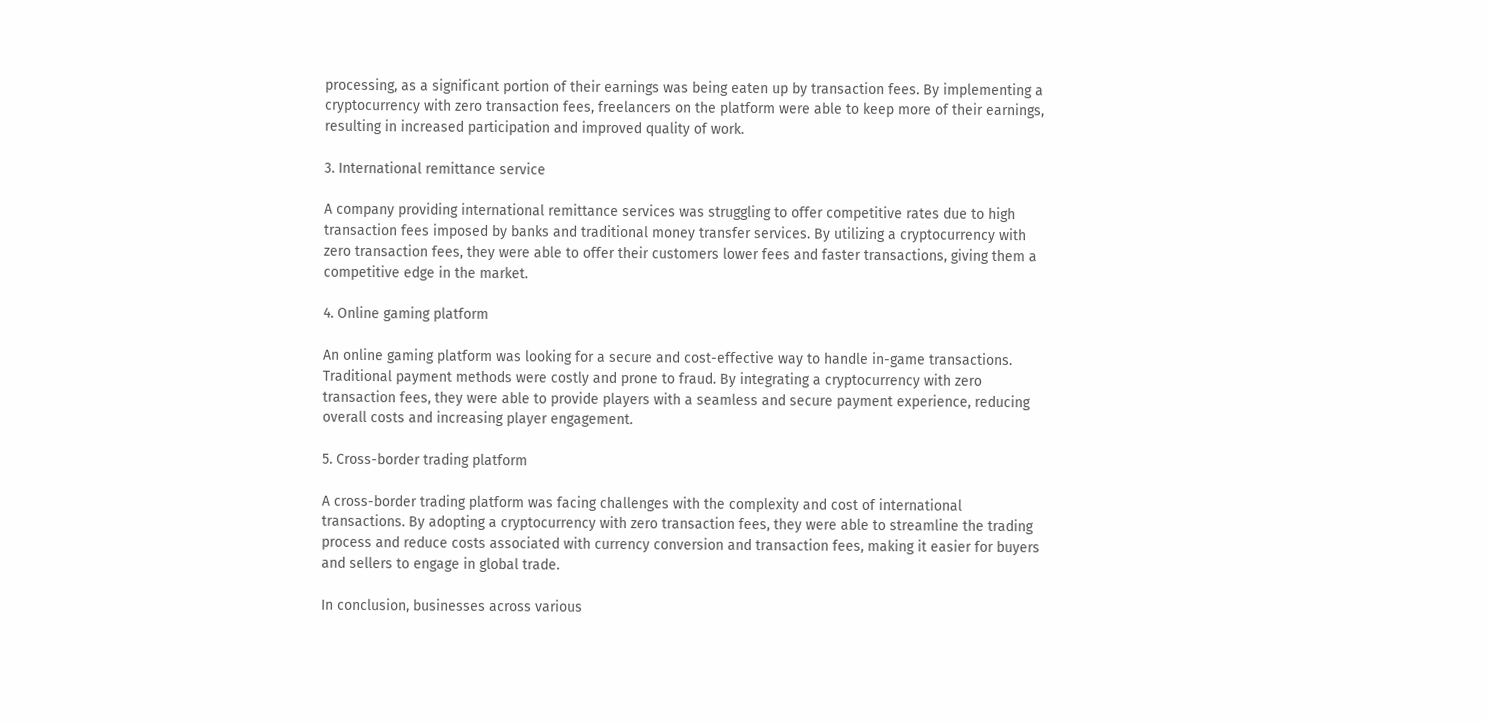processing, as a significant portion of their earnings was being eaten up by transaction fees. By implementing a cryptocurrency with zero transaction fees, freelancers on the platform were able to keep more of their earnings, resulting in increased participation and improved quality of work.

3. International remittance service

A company providing international remittance services was struggling to offer competitive rates due to high transaction fees imposed by banks and traditional money transfer services. By utilizing a cryptocurrency with zero transaction fees, they were able to offer their customers lower fees and faster transactions, giving them a competitive edge in the market.

4. Online gaming platform

An online gaming platform was looking for a secure and cost-effective way to handle in-game transactions. Traditional payment methods were costly and prone to fraud. By integrating a cryptocurrency with zero transaction fees, they were able to provide players with a seamless and secure payment experience, reducing overall costs and increasing player engagement.

5. Cross-border trading platform

A cross-border trading platform was facing challenges with the complexity and cost of international transactions. By adopting a cryptocurrency with zero transaction fees, they were able to streamline the trading process and reduce costs associated with currency conversion and transaction fees, making it easier for buyers and sellers to engage in global trade.

In conclusion, businesses across various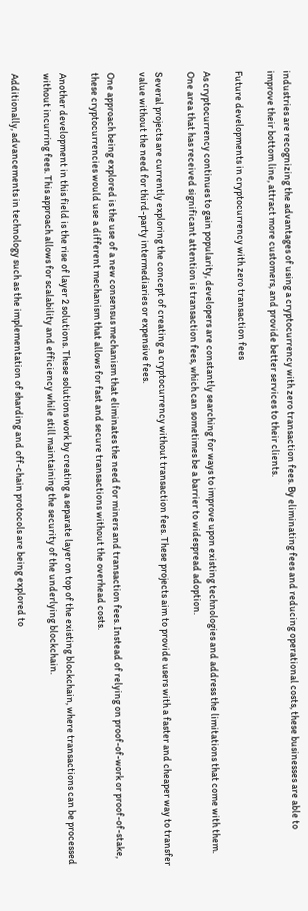industries are recognizing the advantages of using a cryptocurrency with zero transaction fees. By eliminating fees and reducing operational costs, these businesses are able to improve their bottom line, attract more customers, and provide better services to their clients.

Future developments in cryptocurrency with zero transaction fees

As cryptocurrency continues to gain popularity, developers are constantly searching for ways to improve upon existing technologies and address the limitations that come with them. One area that has received significant attention is transaction fees, which can sometimes be a barrier to widespread adoption.

Several projects are currently exploring the concept of creating a cryptocurrency without transaction fees. These projects aim to provide users with a faster and cheaper way to transfer value without the need for third-party intermediaries or expensive fees.

One approach being explored is the use of a new consensus mechanism that eliminates the need for miners and transaction fees. Instead of relying on proof-of-work or proof-of-stake, these cryptocurrencies would use a different mechanism that allows for fast and secure transactions without the overhead costs.

Another development in this field is the rise of layer 2 solutions. These solutions work by creating a separate layer on top of the existing blockchain, where transactions can be processed without incurring fees. This approach allows for scalability and efficiency while still maintaining the security of the underlying blockchain.

Additionally, advancements in technology such as the implementation of sharding and off-chain protocols are being explored to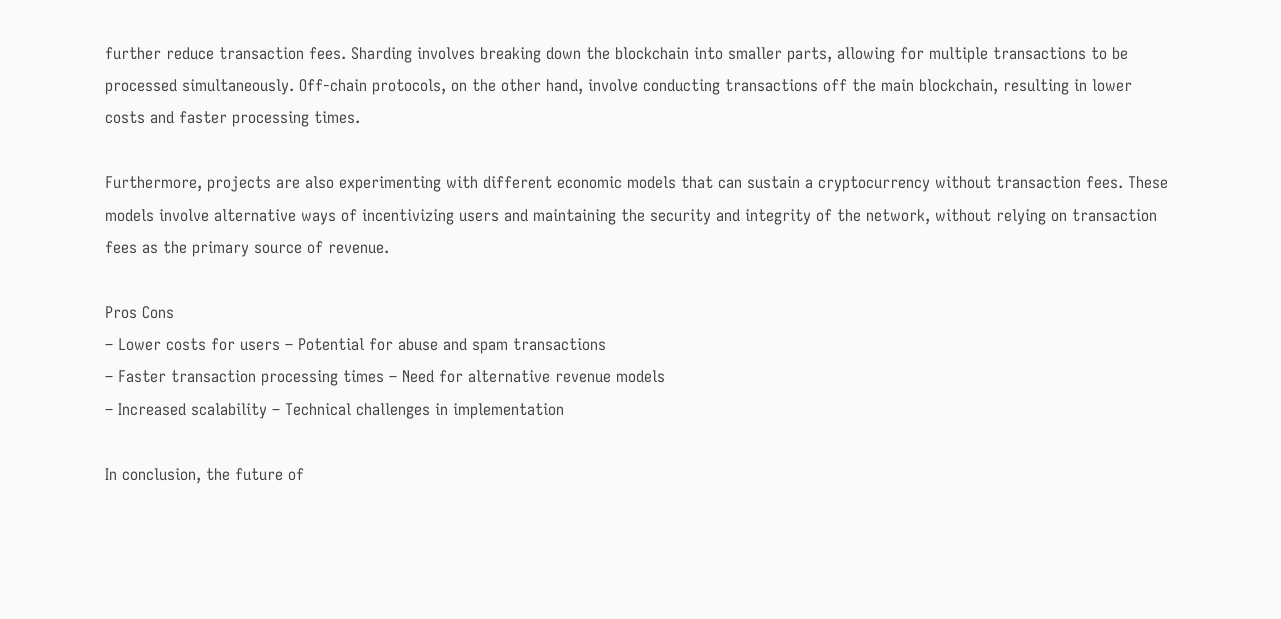further reduce transaction fees. Sharding involves breaking down the blockchain into smaller parts, allowing for multiple transactions to be processed simultaneously. Off-chain protocols, on the other hand, involve conducting transactions off the main blockchain, resulting in lower costs and faster processing times.

Furthermore, projects are also experimenting with different economic models that can sustain a cryptocurrency without transaction fees. These models involve alternative ways of incentivizing users and maintaining the security and integrity of the network, without relying on transaction fees as the primary source of revenue.

Pros Cons
– Lower costs for users – Potential for abuse and spam transactions
– Faster transaction processing times – Need for alternative revenue models
– Increased scalability – Technical challenges in implementation

In conclusion, the future of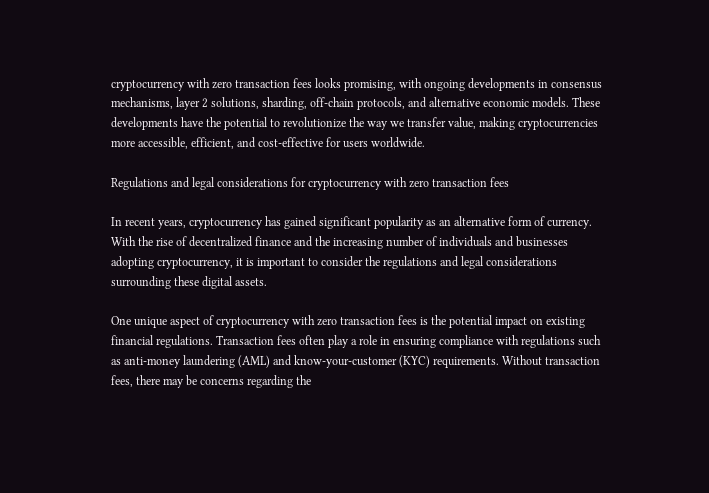cryptocurrency with zero transaction fees looks promising, with ongoing developments in consensus mechanisms, layer 2 solutions, sharding, off-chain protocols, and alternative economic models. These developments have the potential to revolutionize the way we transfer value, making cryptocurrencies more accessible, efficient, and cost-effective for users worldwide.

Regulations and legal considerations for cryptocurrency with zero transaction fees

In recent years, cryptocurrency has gained significant popularity as an alternative form of currency. With the rise of decentralized finance and the increasing number of individuals and businesses adopting cryptocurrency, it is important to consider the regulations and legal considerations surrounding these digital assets.

One unique aspect of cryptocurrency with zero transaction fees is the potential impact on existing financial regulations. Transaction fees often play a role in ensuring compliance with regulations such as anti-money laundering (AML) and know-your-customer (KYC) requirements. Without transaction fees, there may be concerns regarding the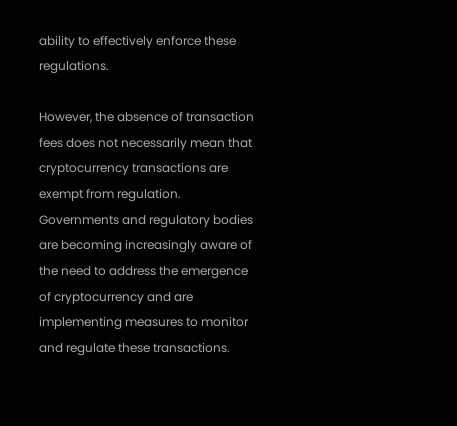ability to effectively enforce these regulations.

However, the absence of transaction fees does not necessarily mean that cryptocurrency transactions are exempt from regulation. Governments and regulatory bodies are becoming increasingly aware of the need to address the emergence of cryptocurrency and are implementing measures to monitor and regulate these transactions.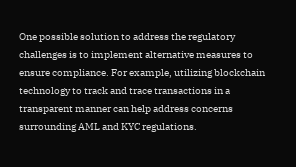One possible solution to address the regulatory challenges is to implement alternative measures to ensure compliance. For example, utilizing blockchain technology to track and trace transactions in a transparent manner can help address concerns surrounding AML and KYC regulations.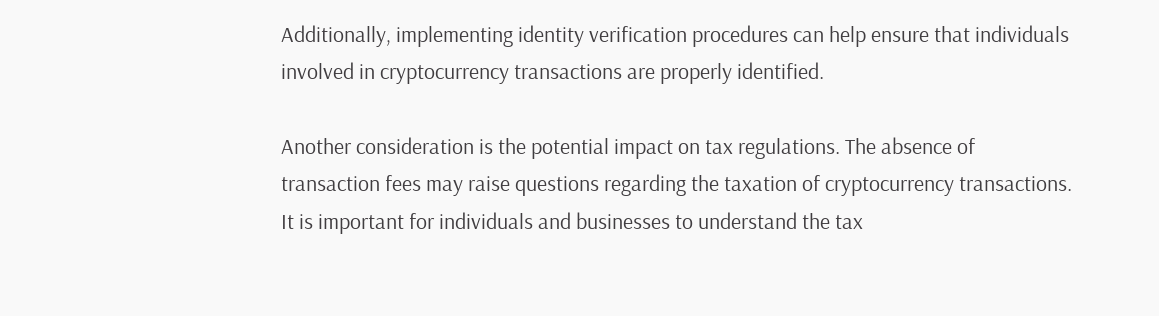Additionally, implementing identity verification procedures can help ensure that individuals involved in cryptocurrency transactions are properly identified.

Another consideration is the potential impact on tax regulations. The absence of transaction fees may raise questions regarding the taxation of cryptocurrency transactions. It is important for individuals and businesses to understand the tax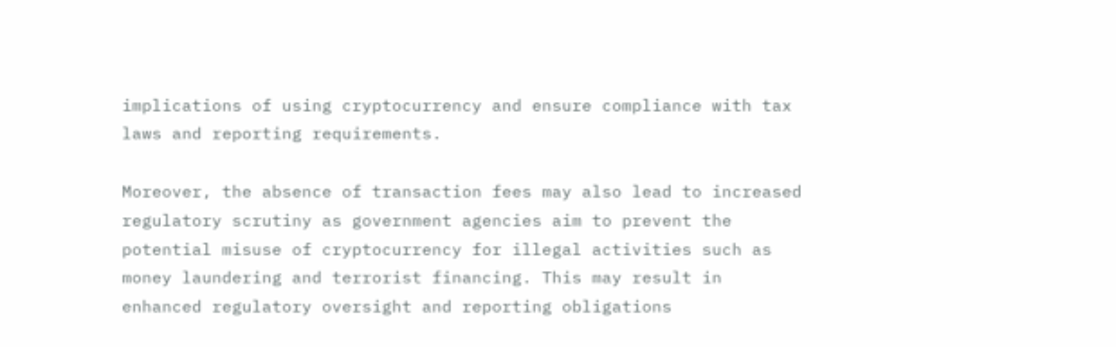implications of using cryptocurrency and ensure compliance with tax laws and reporting requirements.

Moreover, the absence of transaction fees may also lead to increased regulatory scrutiny as government agencies aim to prevent the potential misuse of cryptocurrency for illegal activities such as money laundering and terrorist financing. This may result in enhanced regulatory oversight and reporting obligations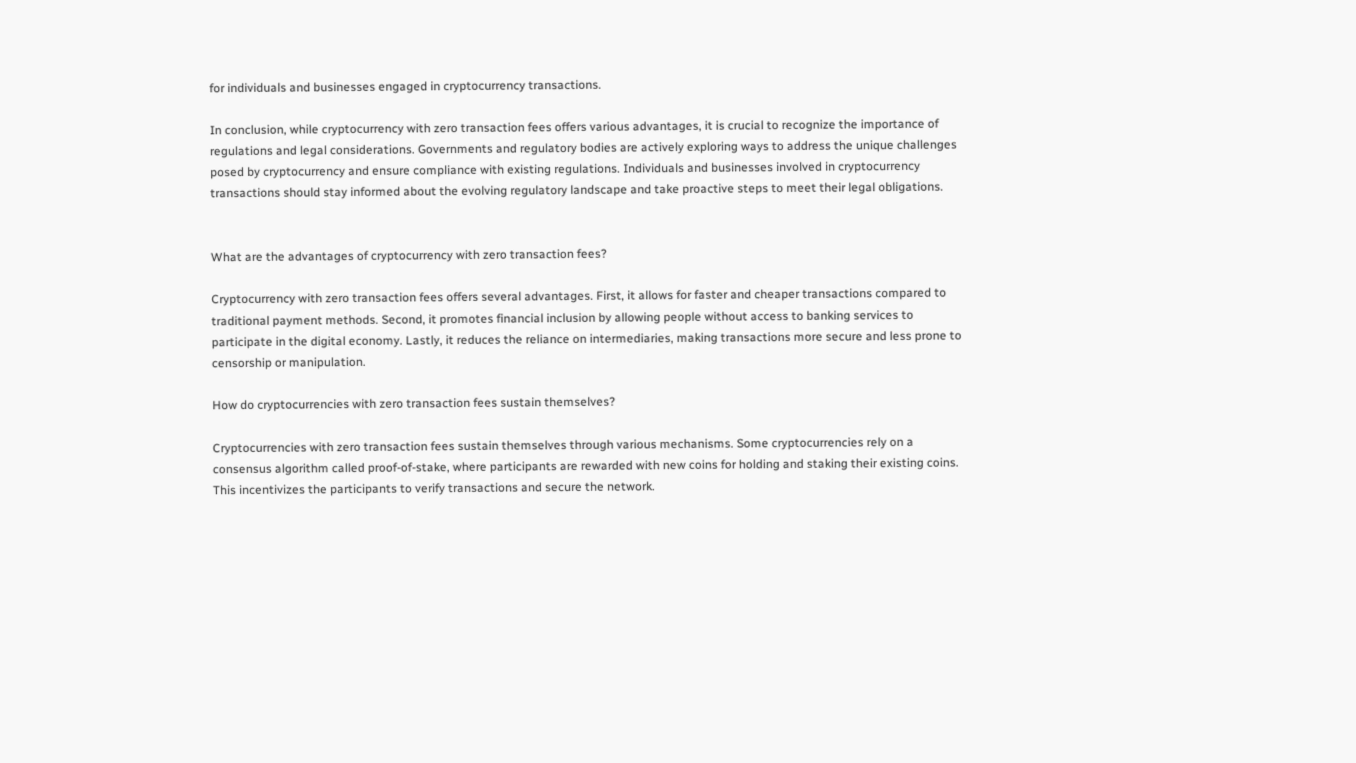for individuals and businesses engaged in cryptocurrency transactions.

In conclusion, while cryptocurrency with zero transaction fees offers various advantages, it is crucial to recognize the importance of regulations and legal considerations. Governments and regulatory bodies are actively exploring ways to address the unique challenges posed by cryptocurrency and ensure compliance with existing regulations. Individuals and businesses involved in cryptocurrency transactions should stay informed about the evolving regulatory landscape and take proactive steps to meet their legal obligations.


What are the advantages of cryptocurrency with zero transaction fees?

Cryptocurrency with zero transaction fees offers several advantages. First, it allows for faster and cheaper transactions compared to traditional payment methods. Second, it promotes financial inclusion by allowing people without access to banking services to participate in the digital economy. Lastly, it reduces the reliance on intermediaries, making transactions more secure and less prone to censorship or manipulation.

How do cryptocurrencies with zero transaction fees sustain themselves?

Cryptocurrencies with zero transaction fees sustain themselves through various mechanisms. Some cryptocurrencies rely on a consensus algorithm called proof-of-stake, where participants are rewarded with new coins for holding and staking their existing coins. This incentivizes the participants to verify transactions and secure the network.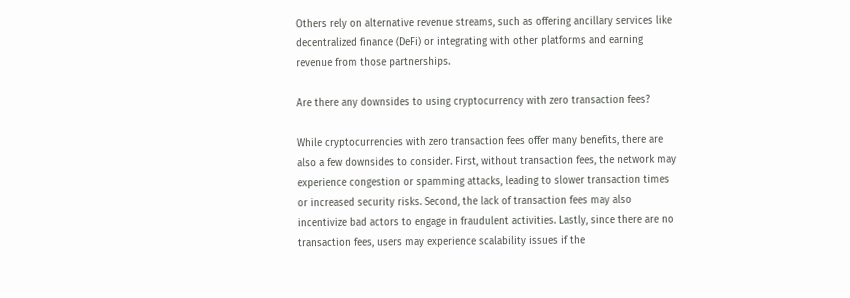Others rely on alternative revenue streams, such as offering ancillary services like decentralized finance (DeFi) or integrating with other platforms and earning revenue from those partnerships.

Are there any downsides to using cryptocurrency with zero transaction fees?

While cryptocurrencies with zero transaction fees offer many benefits, there are also a few downsides to consider. First, without transaction fees, the network may experience congestion or spamming attacks, leading to slower transaction times or increased security risks. Second, the lack of transaction fees may also incentivize bad actors to engage in fraudulent activities. Lastly, since there are no transaction fees, users may experience scalability issues if the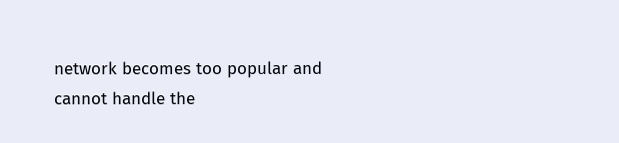network becomes too popular and cannot handle the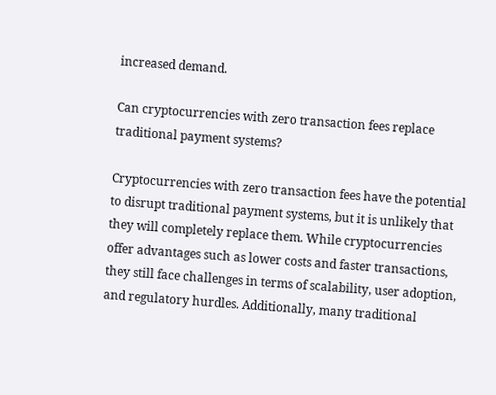increased demand.

Can cryptocurrencies with zero transaction fees replace traditional payment systems?

Cryptocurrencies with zero transaction fees have the potential to disrupt traditional payment systems, but it is unlikely that they will completely replace them. While cryptocurrencies offer advantages such as lower costs and faster transactions, they still face challenges in terms of scalability, user adoption, and regulatory hurdles. Additionally, many traditional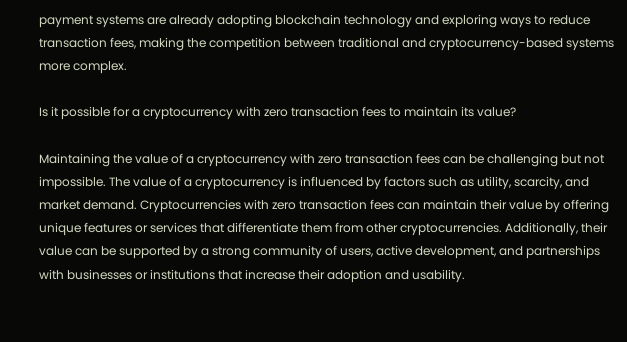payment systems are already adopting blockchain technology and exploring ways to reduce transaction fees, making the competition between traditional and cryptocurrency-based systems more complex.

Is it possible for a cryptocurrency with zero transaction fees to maintain its value?

Maintaining the value of a cryptocurrency with zero transaction fees can be challenging but not impossible. The value of a cryptocurrency is influenced by factors such as utility, scarcity, and market demand. Cryptocurrencies with zero transaction fees can maintain their value by offering unique features or services that differentiate them from other cryptocurrencies. Additionally, their value can be supported by a strong community of users, active development, and partnerships with businesses or institutions that increase their adoption and usability.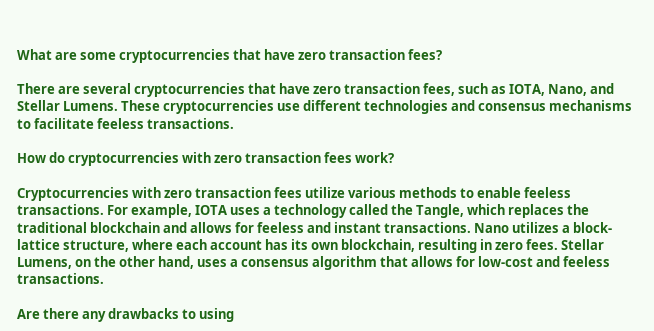What are some cryptocurrencies that have zero transaction fees?

There are several cryptocurrencies that have zero transaction fees, such as IOTA, Nano, and Stellar Lumens. These cryptocurrencies use different technologies and consensus mechanisms to facilitate feeless transactions.

How do cryptocurrencies with zero transaction fees work?

Cryptocurrencies with zero transaction fees utilize various methods to enable feeless transactions. For example, IOTA uses a technology called the Tangle, which replaces the traditional blockchain and allows for feeless and instant transactions. Nano utilizes a block-lattice structure, where each account has its own blockchain, resulting in zero fees. Stellar Lumens, on the other hand, uses a consensus algorithm that allows for low-cost and feeless transactions.

Are there any drawbacks to using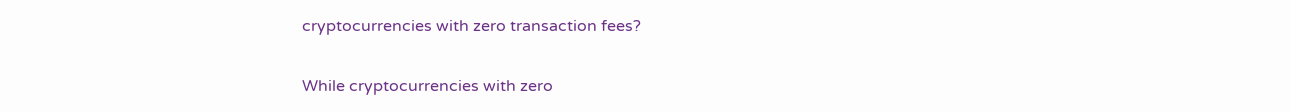cryptocurrencies with zero transaction fees?

While cryptocurrencies with zero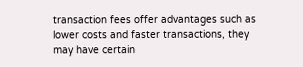transaction fees offer advantages such as lower costs and faster transactions, they may have certain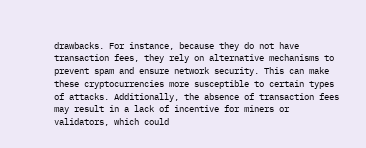drawbacks. For instance, because they do not have transaction fees, they rely on alternative mechanisms to prevent spam and ensure network security. This can make these cryptocurrencies more susceptible to certain types of attacks. Additionally, the absence of transaction fees may result in a lack of incentive for miners or validators, which could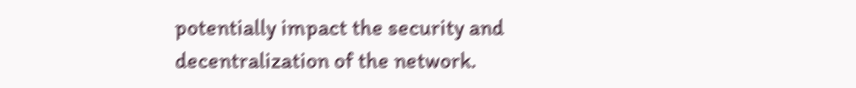potentially impact the security and decentralization of the network.